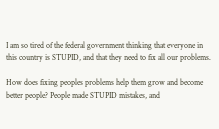I am so tired of the federal government thinking that everyone in this country is STUPID, and that they need to fix all our problems.

How does fixing peoples problems help them grow and become better people? People made STUPID mistakes, and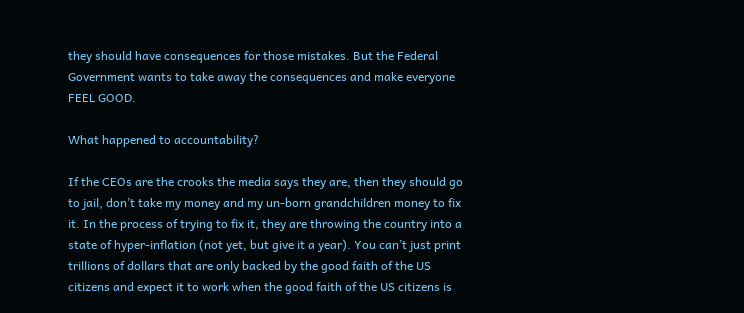they should have consequences for those mistakes. But the Federal Government wants to take away the consequences and make everyone FEEL GOOD.

What happened to accountability?

If the CEOs are the crooks the media says they are, then they should go to jail, don’t take my money and my un-born grandchildren money to fix it. In the process of trying to fix it, they are throwing the country into a state of hyper-inflation (not yet, but give it a year). You can’t just print trillions of dollars that are only backed by the good faith of the US citizens and expect it to work when the good faith of the US citizens is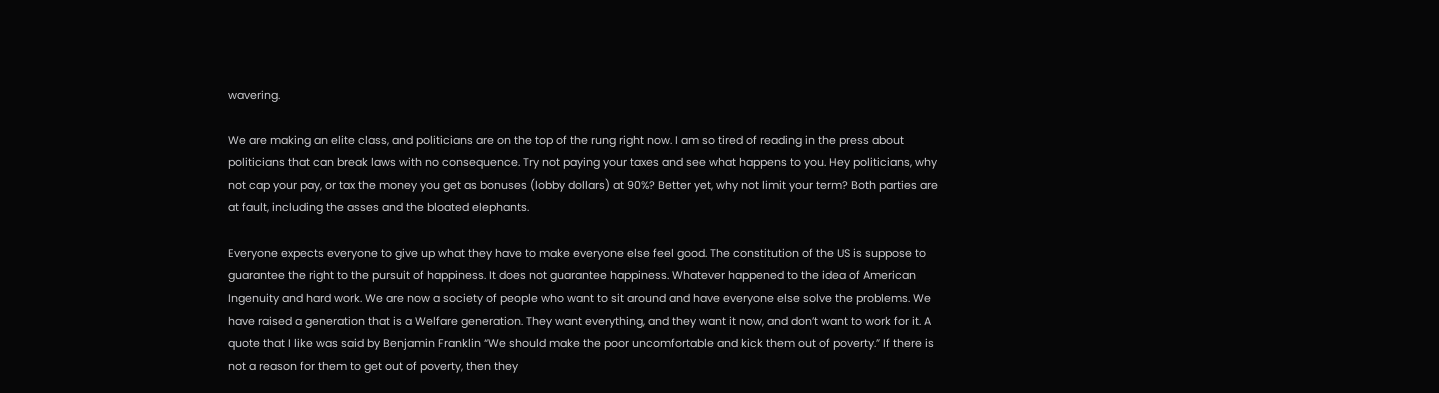wavering.

We are making an elite class, and politicians are on the top of the rung right now. I am so tired of reading in the press about politicians that can break laws with no consequence. Try not paying your taxes and see what happens to you. Hey politicians, why not cap your pay, or tax the money you get as bonuses (lobby dollars) at 90%? Better yet, why not limit your term? Both parties are at fault, including the asses and the bloated elephants.

Everyone expects everyone to give up what they have to make everyone else feel good. The constitution of the US is suppose to guarantee the right to the pursuit of happiness. It does not guarantee happiness. Whatever happened to the idea of American Ingenuity and hard work. We are now a society of people who want to sit around and have everyone else solve the problems. We have raised a generation that is a Welfare generation. They want everything, and they want it now, and don’t want to work for it. A quote that I like was said by Benjamin Franklin “We should make the poor uncomfortable and kick them out of poverty.” If there is not a reason for them to get out of poverty, then they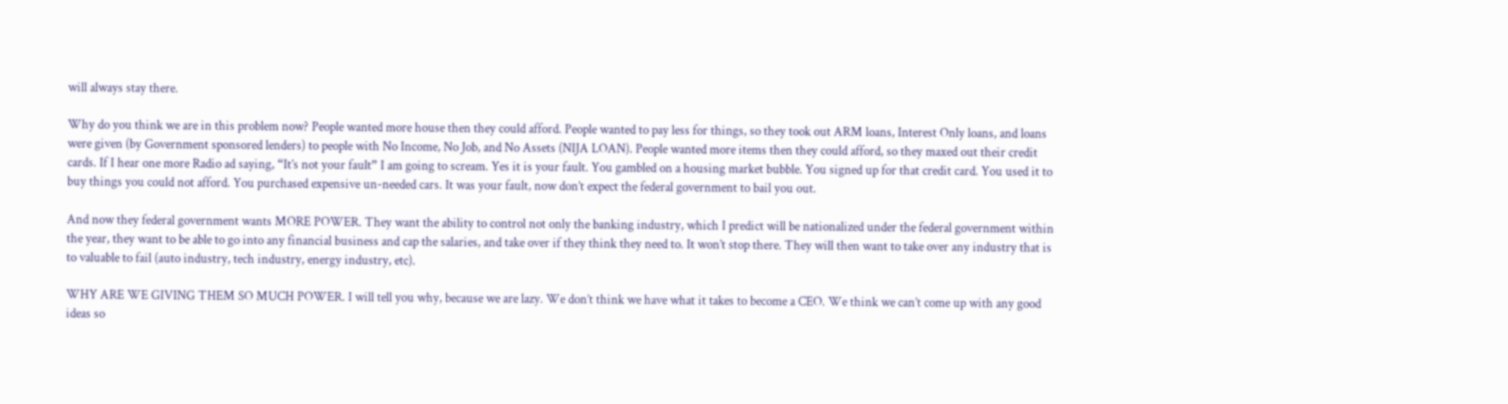will always stay there.

Why do you think we are in this problem now? People wanted more house then they could afford. People wanted to pay less for things, so they took out ARM loans, Interest Only loans, and loans were given (by Government sponsored lenders) to people with No Income, No Job, and No Assets (NIJA LOAN). People wanted more items then they could afford, so they maxed out their credit cards. If I hear one more Radio ad saying, “It’s not your fault” I am going to scream. Yes it is your fault. You gambled on a housing market bubble. You signed up for that credit card. You used it to buy things you could not afford. You purchased expensive un-needed cars. It was your fault, now don’t expect the federal government to bail you out.

And now they federal government wants MORE POWER. They want the ability to control not only the banking industry, which I predict will be nationalized under the federal government within the year, they want to be able to go into any financial business and cap the salaries, and take over if they think they need to. It won’t stop there. They will then want to take over any industry that is to valuable to fail (auto industry, tech industry, energy industry, etc).

WHY ARE WE GIVING THEM SO MUCH POWER. I will tell you why, because we are lazy. We don’t think we have what it takes to become a CEO. We think we can’t come up with any good ideas so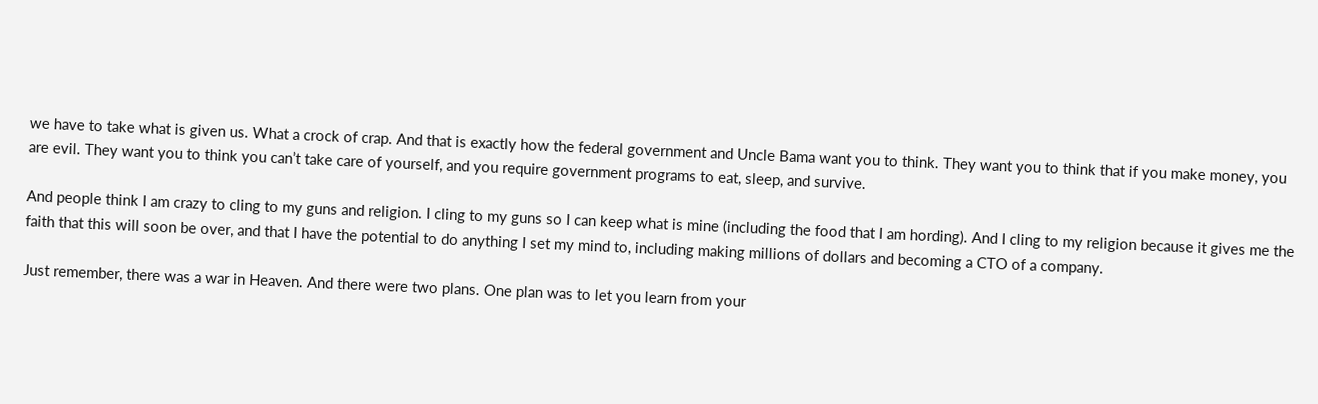we have to take what is given us. What a crock of crap. And that is exactly how the federal government and Uncle Bama want you to think. They want you to think that if you make money, you are evil. They want you to think you can’t take care of yourself, and you require government programs to eat, sleep, and survive.

And people think I am crazy to cling to my guns and religion. I cling to my guns so I can keep what is mine (including the food that I am hording). And I cling to my religion because it gives me the faith that this will soon be over, and that I have the potential to do anything I set my mind to, including making millions of dollars and becoming a CTO of a company.

Just remember, there was a war in Heaven. And there were two plans. One plan was to let you learn from your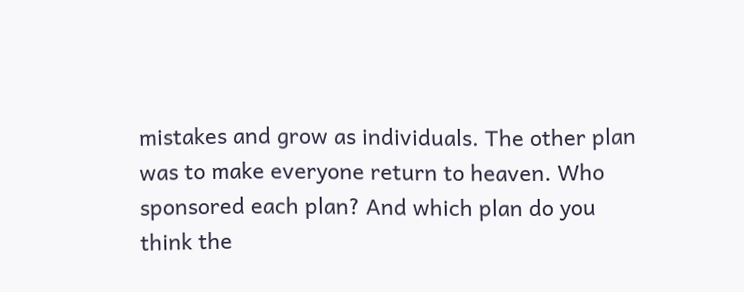mistakes and grow as individuals. The other plan was to make everyone return to heaven. Who sponsored each plan? And which plan do you think the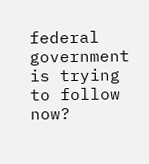federal government is trying to follow now?